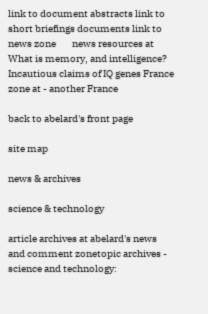link to document abstracts link to short briefings documents link to news zone        news resources at What is memory, and intelligence? Incautious claims of IQ genes France zone at - another France

back to abelard's front page

site map

news & archives

science & technology

article archives at abelard's news and comment zonetopic archives - science and technology: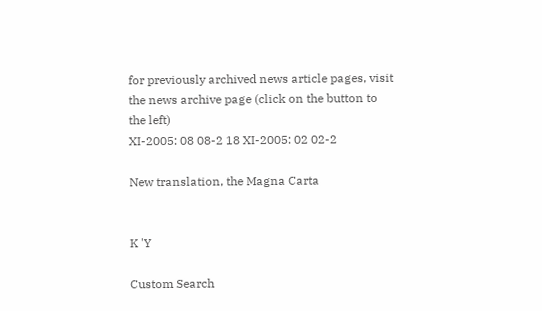for previously archived news article pages, visit the news archive page (click on the button to the left)
XI-2005: 08 08-2 18 XI-2005: 02 02-2

New translation, the Magna Carta


K 'Y

Custom Search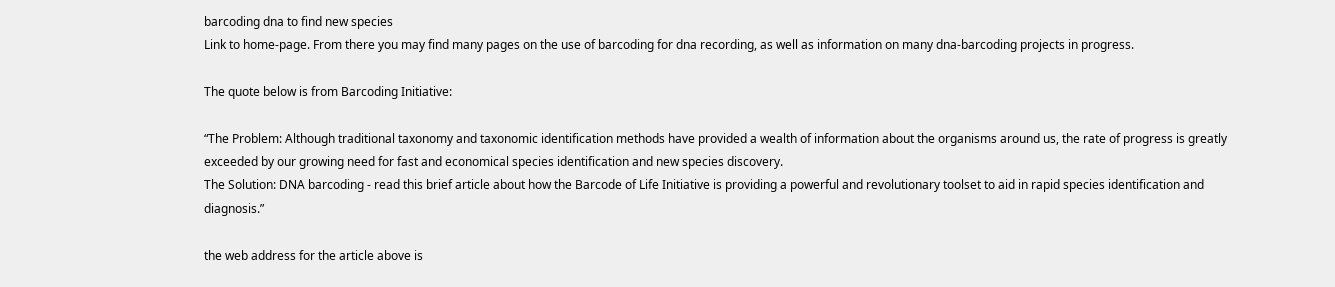barcoding dna to find new species
Link to home-page. From there you may find many pages on the use of barcoding for dna recording, as well as information on many dna-barcoding projects in progress.

The quote below is from Barcoding Initiative:

“The Problem: Although traditional taxonomy and taxonomic identification methods have provided a wealth of information about the organisms around us, the rate of progress is greatly exceeded by our growing need for fast and economical species identification and new species discovery.
The Solution: DNA barcoding - read this brief article about how the Barcode of Life Initiative is providing a powerful and revolutionary toolset to aid in rapid species identification and diagnosis.”

the web address for the article above is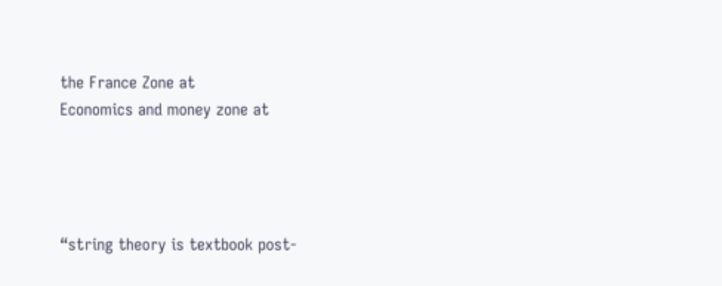the France Zone at
Economics and money zone at




“string theory is textbook post-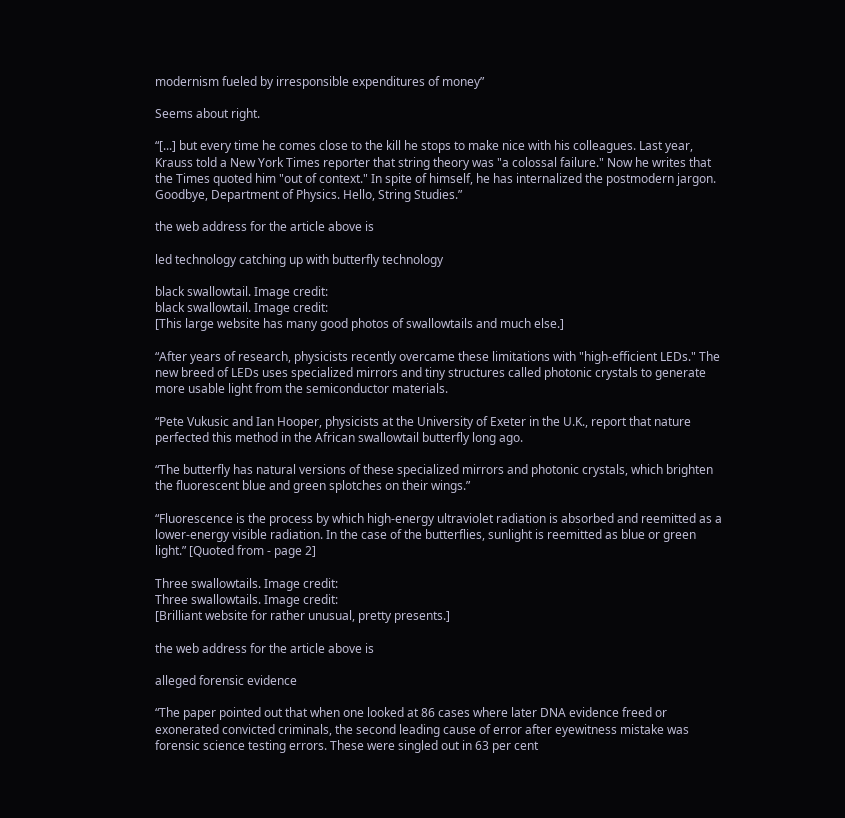modernism fueled by irresponsible expenditures of money”

Seems about right.

“[...] but every time he comes close to the kill he stops to make nice with his colleagues. Last year, Krauss told a New York Times reporter that string theory was "a colossal failure." Now he writes that the Times quoted him "out of context." In spite of himself, he has internalized the postmodern jargon. Goodbye, Department of Physics. Hello, String Studies.”

the web address for the article above is

led technology catching up with butterfly technology

black swallowtail. Image credit:
black swallowtail. Image credit:
[This large website has many good photos of swallowtails and much else.]

“After years of research, physicists recently overcame these limitations with "high-efficient LEDs." The new breed of LEDs uses specialized mirrors and tiny structures called photonic crystals to generate more usable light from the semiconductor materials.

“Pete Vukusic and Ian Hooper, physicists at the University of Exeter in the U.K., report that nature perfected this method in the African swallowtail butterfly long ago.

“The butterfly has natural versions of these specialized mirrors and photonic crystals, which brighten the fluorescent blue and green splotches on their wings.”

“Fluorescence is the process by which high-energy ultraviolet radiation is absorbed and reemitted as a lower-energy visible radiation. In the case of the butterflies, sunlight is reemitted as blue or green light.” [Quoted from - page 2]

Three swallowtails. Image credit:
Three swallowtails. Image credit:
[Brilliant website for rather unusual, pretty presents.]

the web address for the article above is

alleged forensic evidence

“The paper pointed out that when one looked at 86 cases where later DNA evidence freed or exonerated convicted criminals, the second leading cause of error after eyewitness mistake was forensic science testing errors. These were singled out in 63 per cent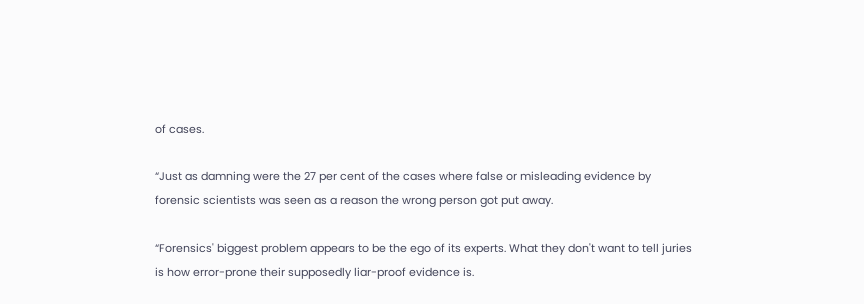of cases.

“Just as damning were the 27 per cent of the cases where false or misleading evidence by forensic scientists was seen as a reason the wrong person got put away.

“Forensics' biggest problem appears to be the ego of its experts. What they don't want to tell juries is how error-prone their supposedly liar-proof evidence is.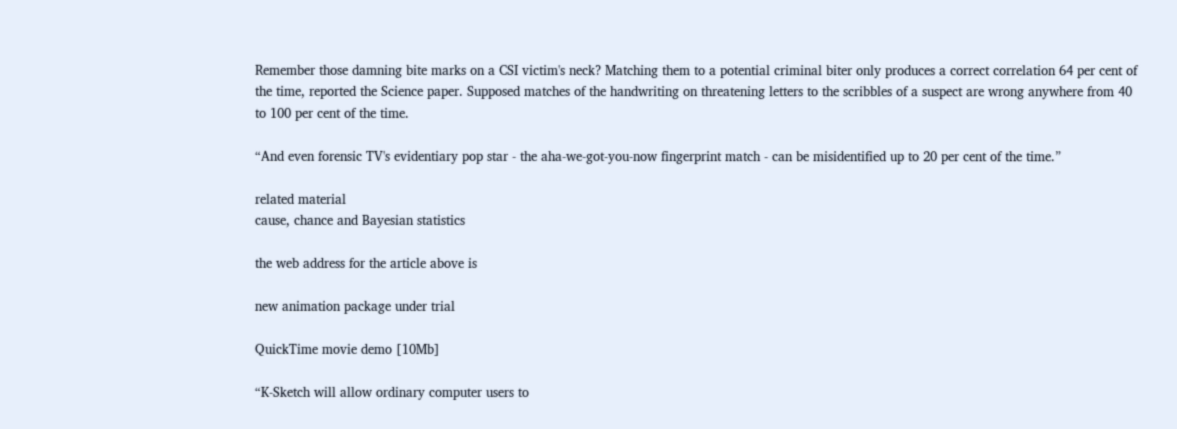Remember those damning bite marks on a CSI victim's neck? Matching them to a potential criminal biter only produces a correct correlation 64 per cent of the time, reported the Science paper. Supposed matches of the handwriting on threatening letters to the scribbles of a suspect are wrong anywhere from 40 to 100 per cent of the time.

“And even forensic TV's evidentiary pop star - the aha-we-got-you-now fingerprint match - can be misidentified up to 20 per cent of the time.”

related material
cause, chance and Bayesian statistics

the web address for the article above is

new animation package under trial

QuickTime movie demo [10Mb]

“K-Sketch will allow ordinary computer users to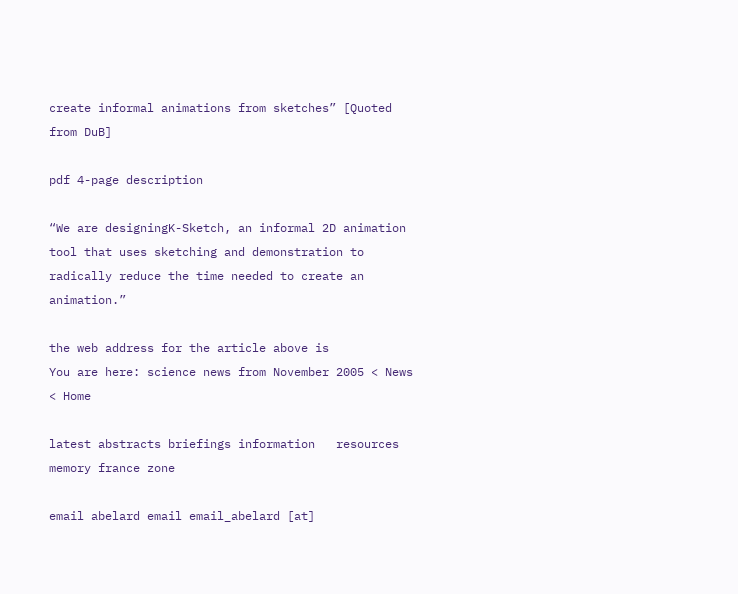create informal animations from sketches” [Quoted from DuB]

pdf 4-page description

“We are designingK-Sketch, an informal 2D animation tool that uses sketching and demonstration to radically reduce the time needed to create an animation.”

the web address for the article above is
You are here: science news from November 2005 < News < Home

latest abstracts briefings information   resources memory france zone

email abelard email email_abelard [at]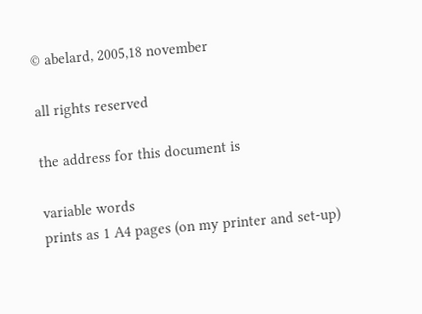© abelard, 2005,18 november

all rights reserved

the address for this document is

variable words
prints as 1 A4 pages (on my printer and set-up)